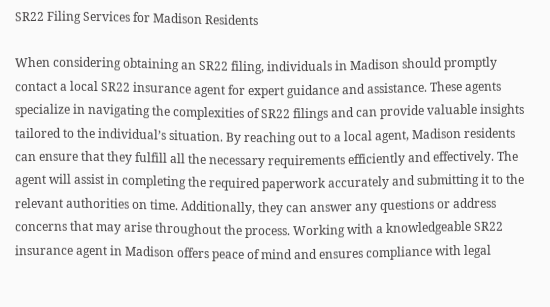SR22 Filing Services for Madison Residents

When considering obtaining an SR22 filing, individuals in Madison should promptly contact a local SR22 insurance agent for expert guidance and assistance. These agents specialize in navigating the complexities of SR22 filings and can provide valuable insights tailored to the individual’s situation. By reaching out to a local agent, Madison residents can ensure that they fulfill all the necessary requirements efficiently and effectively. The agent will assist in completing the required paperwork accurately and submitting it to the relevant authorities on time. Additionally, they can answer any questions or address concerns that may arise throughout the process. Working with a knowledgeable SR22 insurance agent in Madison offers peace of mind and ensures compliance with legal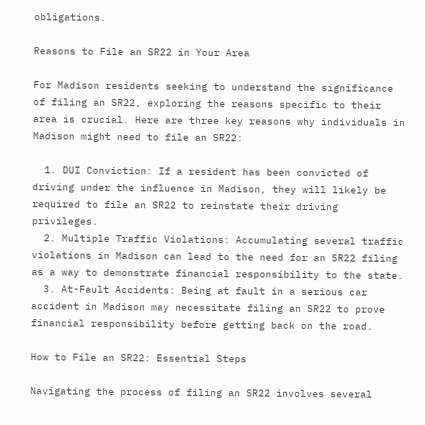obligations.

Reasons to File an SR22 in Your Area

For Madison residents seeking to understand the significance of filing an SR22, exploring the reasons specific to their area is crucial. Here are three key reasons why individuals in Madison might need to file an SR22:

  1. DUI Conviction: If a resident has been convicted of driving under the influence in Madison, they will likely be required to file an SR22 to reinstate their driving privileges.
  2. Multiple Traffic Violations: Accumulating several traffic violations in Madison can lead to the need for an SR22 filing as a way to demonstrate financial responsibility to the state.
  3. At-Fault Accidents: Being at fault in a serious car accident in Madison may necessitate filing an SR22 to prove financial responsibility before getting back on the road.

How to File an SR22: Essential Steps

Navigating the process of filing an SR22 involves several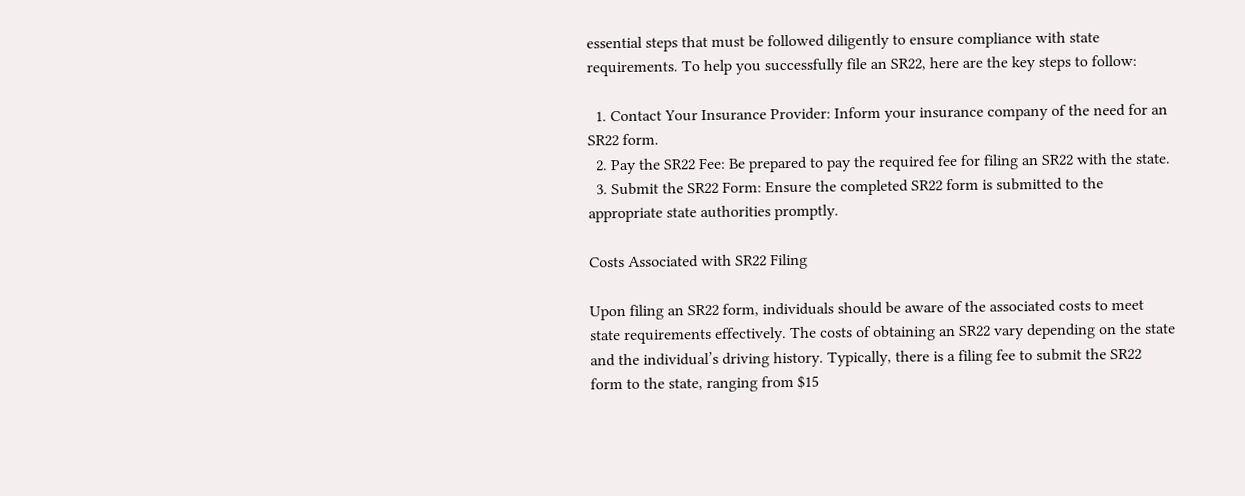essential steps that must be followed diligently to ensure compliance with state requirements. To help you successfully file an SR22, here are the key steps to follow:

  1. Contact Your Insurance Provider: Inform your insurance company of the need for an SR22 form.
  2. Pay the SR22 Fee: Be prepared to pay the required fee for filing an SR22 with the state.
  3. Submit the SR22 Form: Ensure the completed SR22 form is submitted to the appropriate state authorities promptly.

Costs Associated with SR22 Filing

Upon filing an SR22 form, individuals should be aware of the associated costs to meet state requirements effectively. The costs of obtaining an SR22 vary depending on the state and the individual’s driving history. Typically, there is a filing fee to submit the SR22 form to the state, ranging from $15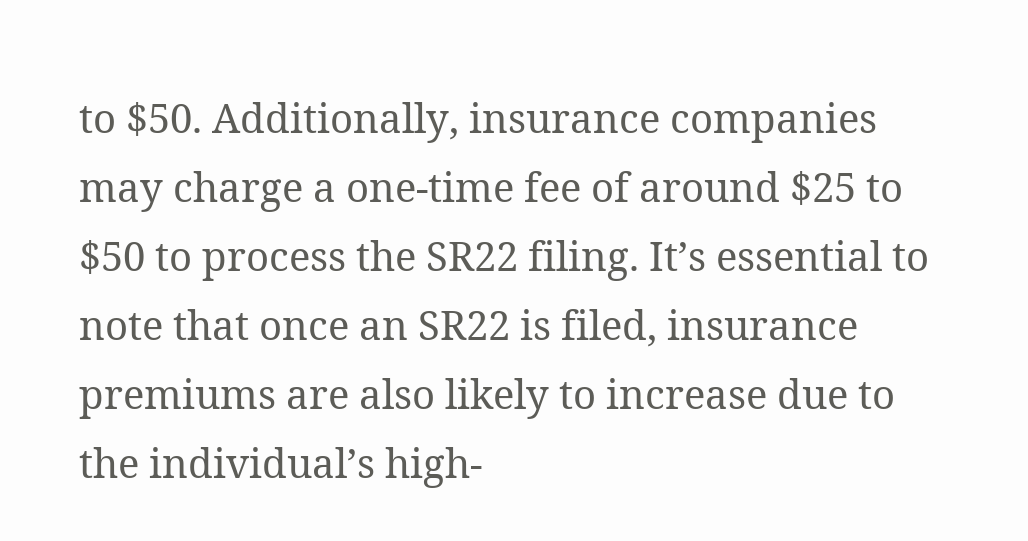to $50. Additionally, insurance companies may charge a one-time fee of around $25 to $50 to process the SR22 filing. It’s essential to note that once an SR22 is filed, insurance premiums are also likely to increase due to the individual’s high-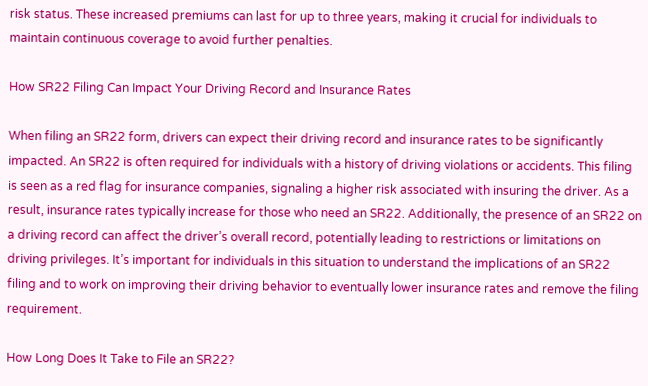risk status. These increased premiums can last for up to three years, making it crucial for individuals to maintain continuous coverage to avoid further penalties.

How SR22 Filing Can Impact Your Driving Record and Insurance Rates

When filing an SR22 form, drivers can expect their driving record and insurance rates to be significantly impacted. An SR22 is often required for individuals with a history of driving violations or accidents. This filing is seen as a red flag for insurance companies, signaling a higher risk associated with insuring the driver. As a result, insurance rates typically increase for those who need an SR22. Additionally, the presence of an SR22 on a driving record can affect the driver’s overall record, potentially leading to restrictions or limitations on driving privileges. It’s important for individuals in this situation to understand the implications of an SR22 filing and to work on improving their driving behavior to eventually lower insurance rates and remove the filing requirement.

How Long Does It Take to File an SR22?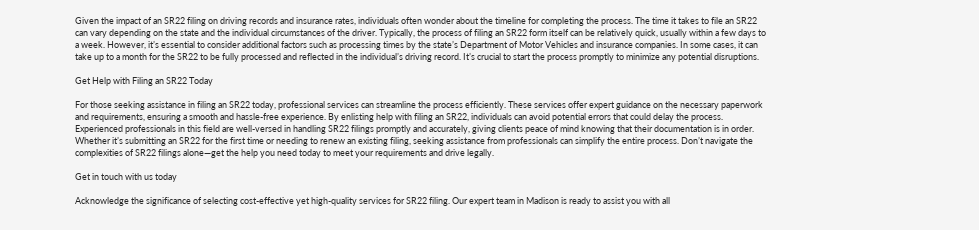Given the impact of an SR22 filing on driving records and insurance rates, individuals often wonder about the timeline for completing the process. The time it takes to file an SR22 can vary depending on the state and the individual circumstances of the driver. Typically, the process of filing an SR22 form itself can be relatively quick, usually within a few days to a week. However, it’s essential to consider additional factors such as processing times by the state’s Department of Motor Vehicles and insurance companies. In some cases, it can take up to a month for the SR22 to be fully processed and reflected in the individual’s driving record. It’s crucial to start the process promptly to minimize any potential disruptions.

Get Help with Filing an SR22 Today

For those seeking assistance in filing an SR22 today, professional services can streamline the process efficiently. These services offer expert guidance on the necessary paperwork and requirements, ensuring a smooth and hassle-free experience. By enlisting help with filing an SR22, individuals can avoid potential errors that could delay the process. Experienced professionals in this field are well-versed in handling SR22 filings promptly and accurately, giving clients peace of mind knowing that their documentation is in order. Whether it’s submitting an SR22 for the first time or needing to renew an existing filing, seeking assistance from professionals can simplify the entire process. Don’t navigate the complexities of SR22 filings alone—get the help you need today to meet your requirements and drive legally.

Get in touch with us today

Acknowledge the significance of selecting cost-effective yet high-quality services for SR22 filing. Our expert team in Madison is ready to assist you with all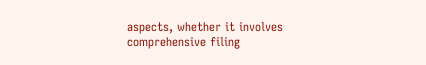aspects, whether it involves comprehensive filing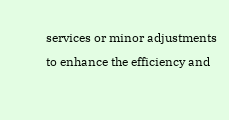services or minor adjustments to enhance the efficiency and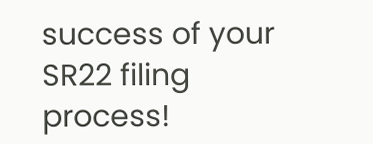success of your SR22 filing process!